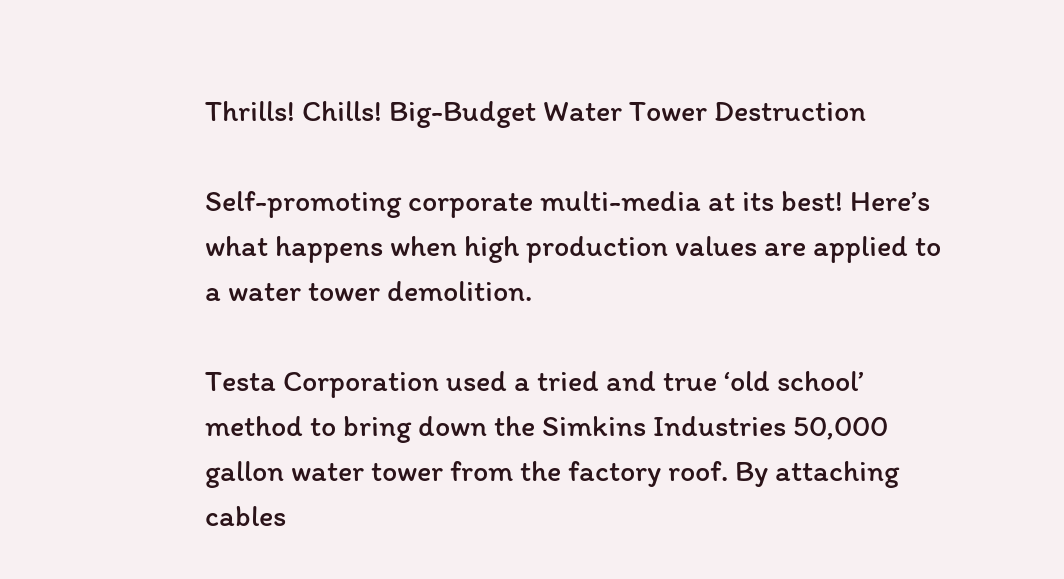Thrills! Chills! Big-Budget Water Tower Destruction

Self-promoting corporate multi-media at its best! Here’s what happens when high production values are applied to a water tower demolition.

Testa Corporation used a tried and true ‘old school’ method to bring down the Simkins Industries 50,000 gallon water tower from the factory roof. By attaching cables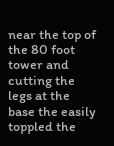near the top of the 80 foot tower and cutting the legs at the base the easily toppled the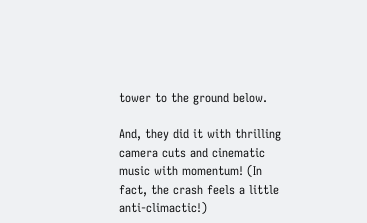tower to the ground below.

And, they did it with thrilling camera cuts and cinematic music with momentum! (In fact, the crash feels a little anti-climactic!)